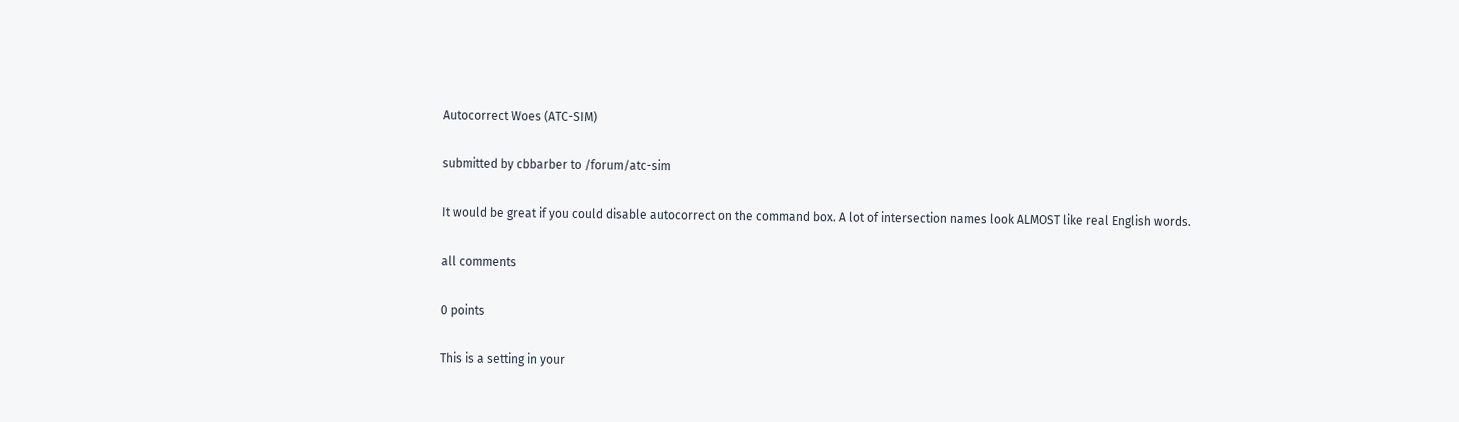Autocorrect Woes (ATC-SIM)

submitted by cbbarber to /forum/atc-sim

It would be great if you could disable autocorrect on the command box. A lot of intersection names look ALMOST like real English words.

all comments

0 points

This is a setting in your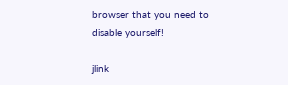browser that you need to disable yourself!

jlink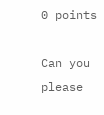0 points

Can you please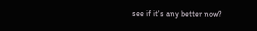see if it's any better now?